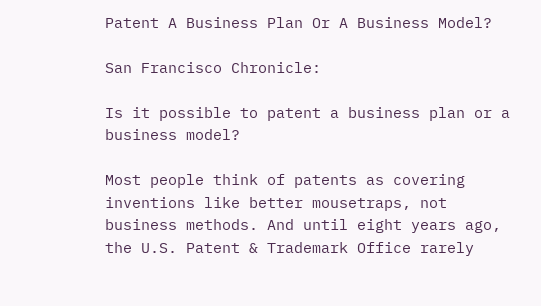Patent A Business Plan Or A Business Model?

San Francisco Chronicle:

Is it possible to patent a business plan or a business model?

Most people think of patents as covering inventions like better mousetraps, not business methods. And until eight years ago, the U.S. Patent & Trademark Office rarely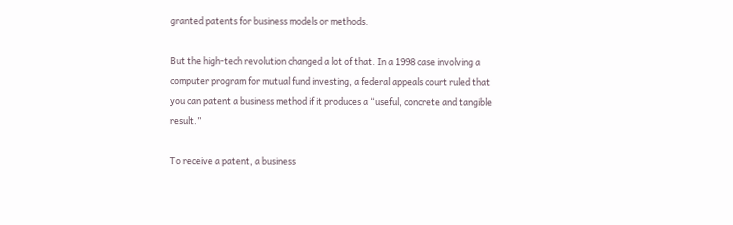granted patents for business models or methods.

But the high-tech revolution changed a lot of that. In a 1998 case involving a computer program for mutual fund investing, a federal appeals court ruled that you can patent a business method if it produces a “useful, concrete and tangible result.”

To receive a patent, a business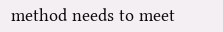method needs to meet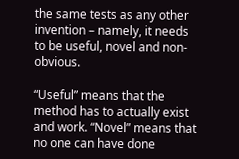the same tests as any other invention – namely, it needs to be useful, novel and non-obvious.

“Useful” means that the method has to actually exist and work. “Novel” means that no one can have done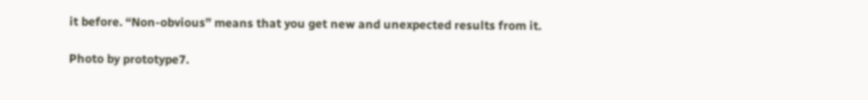it before. “Non-obvious” means that you get new and unexpected results from it.

Photo by prototype7.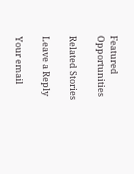Featured Opportunities

Related Stories

Leave a Reply

Your email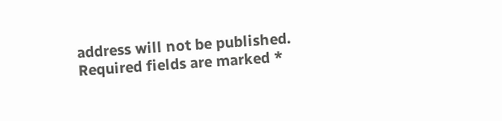address will not be published. Required fields are marked *